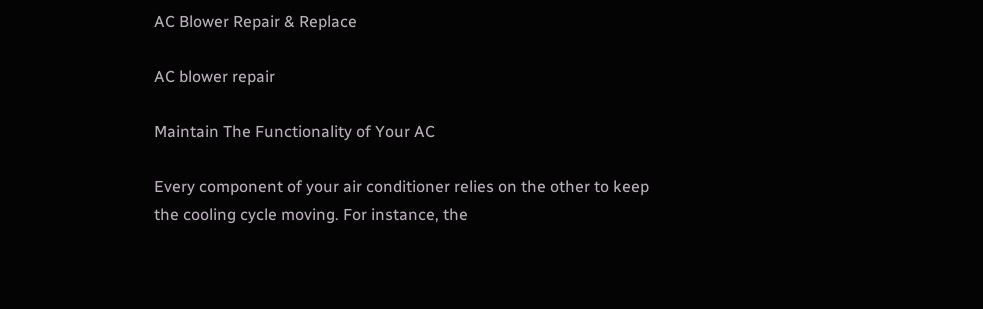AC Blower Repair & Replace

AC blower repair

Maintain The Functionality of Your AC

Every component of your air conditioner relies on the other to keep the cooling cycle moving. For instance, the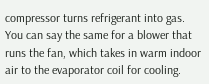compressor turns refrigerant into gas. You can say the same for a blower that runs the fan, which takes in warm indoor air to the evaporator coil for cooling.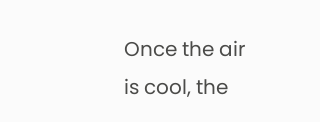Once the air is cool, the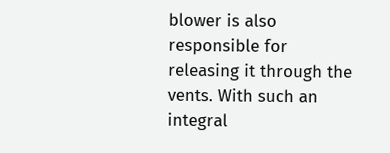blower is also responsible for releasing it through the vents. With such an integral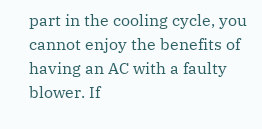part in the cooling cycle, you cannot enjoy the benefits of having an AC with a faulty blower. If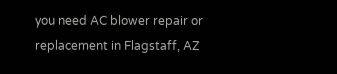you need AC blower repair or replacement in Flagstaff, AZ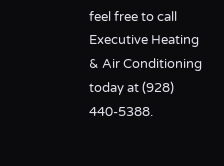feel free to call Executive Heating & Air Conditioning today at (928) 440-5388.